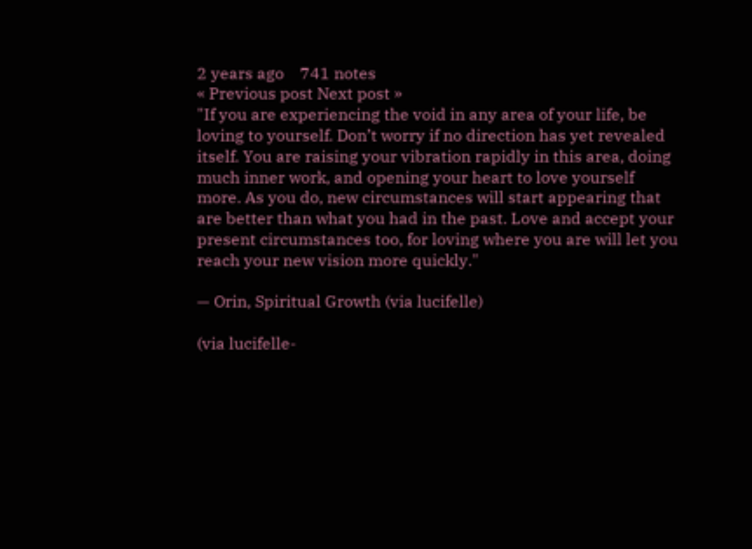2 years ago    741 notes
« Previous post Next post »
"If you are experiencing the void in any area of your life, be loving to yourself. Don’t worry if no direction has yet revealed itself. You are raising your vibration rapidly in this area, doing much inner work, and opening your heart to love yourself more. As you do, new circumstances will start appearing that are better than what you had in the past. Love and accept your present circumstances too, for loving where you are will let you reach your new vision more quickly."

— Orin, Spiritual Growth (via lucifelle)

(via lucifelle-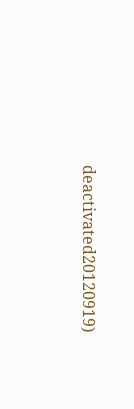deactivated20120919)